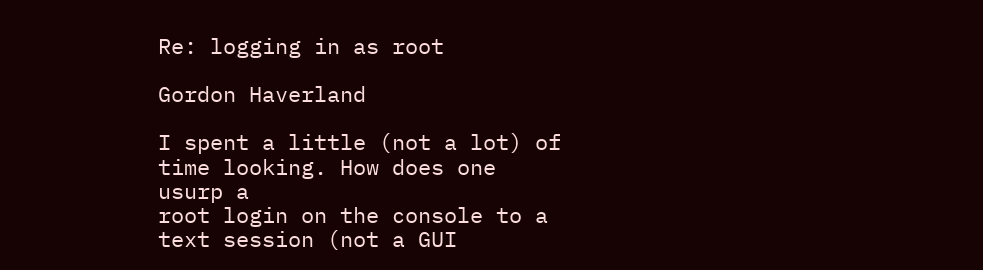Re: logging in as root

Gordon Haverland

I spent a little (not a lot) of time looking. How does one usurp a
root login on the console to a text session (not a GUI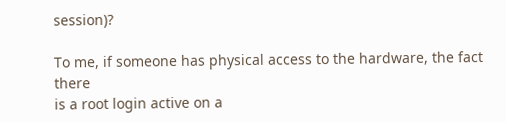session)?

To me, if someone has physical access to the hardware, the fact there
is a root login active on a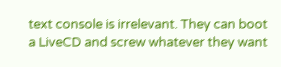text console is irrelevant. They can boot
a LiveCD and screw whatever they want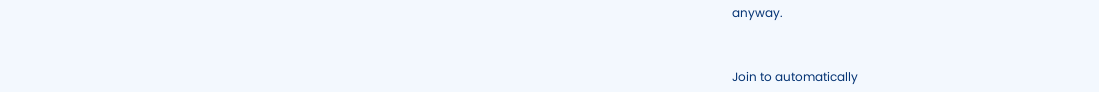anyway.



Join to automatically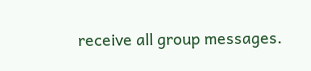receive all group messages.